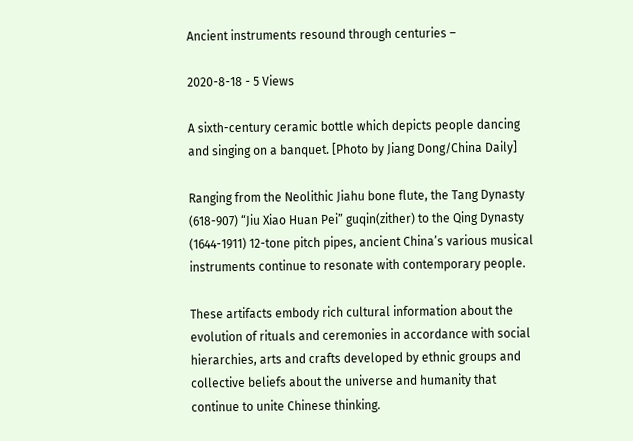Ancient instruments resound through centuries –

2020-8-18 - 5 Views

A sixth-century ceramic bottle which depicts people dancing and singing on a banquet. [Photo by Jiang Dong/China Daily]

Ranging from the Neolithic Jiahu bone flute, the Tang Dynasty (618-907) “Jiu Xiao Huan Pei” guqin(zither) to the Qing Dynasty (1644-1911) 12-tone pitch pipes, ancient China’s various musical instruments continue to resonate with contemporary people.

These artifacts embody rich cultural information about the evolution of rituals and ceremonies in accordance with social hierarchies, arts and crafts developed by ethnic groups and collective beliefs about the universe and humanity that continue to unite Chinese thinking.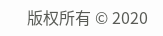版权所有 © 2020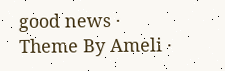good news · Theme By Ameli ·